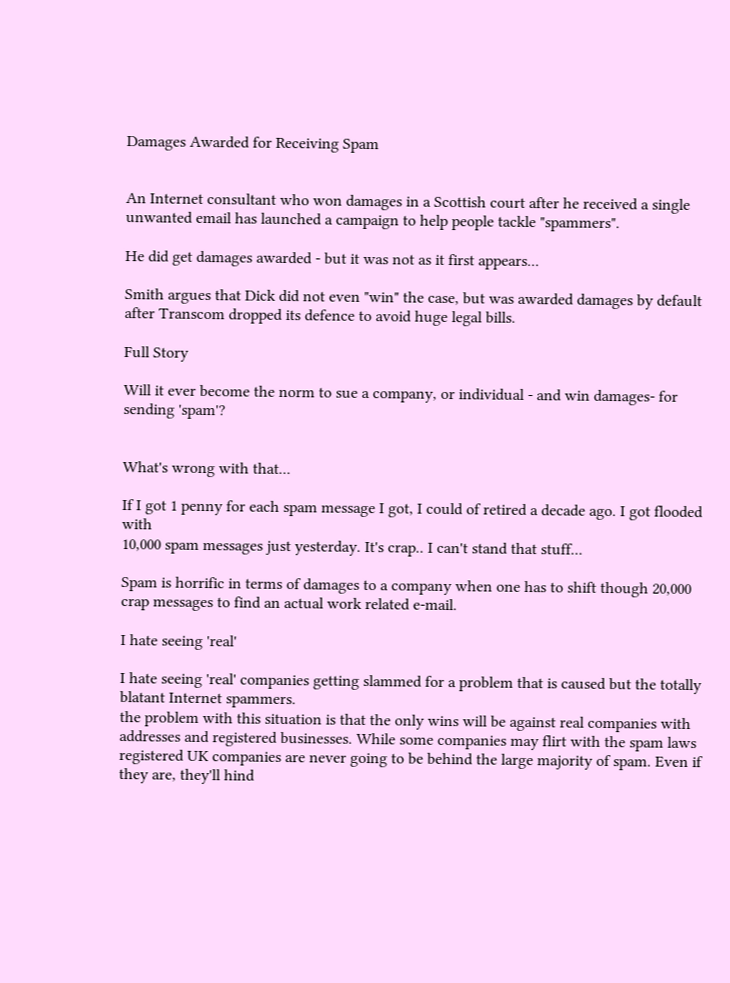Damages Awarded for Receiving Spam


An Internet consultant who won damages in a Scottish court after he received a single unwanted email has launched a campaign to help people tackle "spammers".

He did get damages awarded - but it was not as it first appears...

Smith argues that Dick did not even "win" the case, but was awarded damages by default after Transcom dropped its defence to avoid huge legal bills.

Full Story

Will it ever become the norm to sue a company, or individual - and win damages- for sending 'spam'?


What's wrong with that...

If I got 1 penny for each spam message I got, I could of retired a decade ago. I got flooded with
10,000 spam messages just yesterday. It's crap.. I can't stand that stuff...

Spam is horrific in terms of damages to a company when one has to shift though 20,000 crap messages to find an actual work related e-mail.

I hate seeing 'real'

I hate seeing 'real' companies getting slammed for a problem that is caused but the totally blatant Internet spammers.
the problem with this situation is that the only wins will be against real companies with addresses and registered businesses. While some companies may flirt with the spam laws registered UK companies are never going to be behind the large majority of spam. Even if they are, they'll hind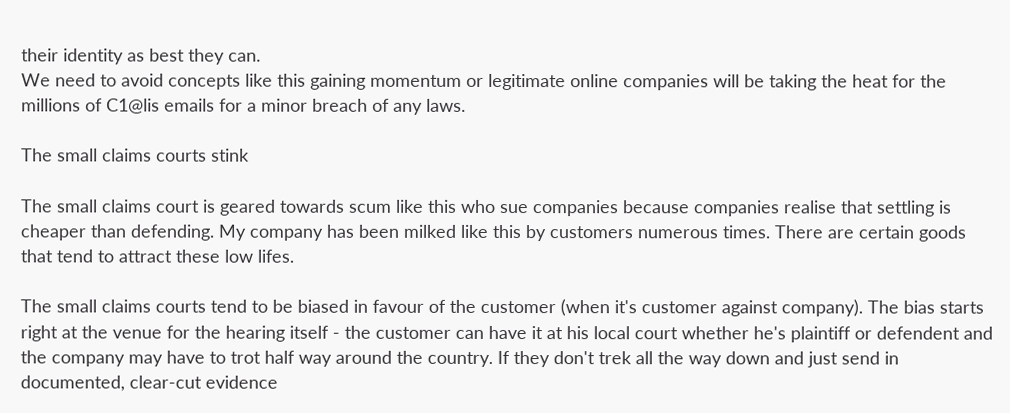their identity as best they can.
We need to avoid concepts like this gaining momentum or legitimate online companies will be taking the heat for the millions of C1@lis emails for a minor breach of any laws.

The small claims courts stink

The small claims court is geared towards scum like this who sue companies because companies realise that settling is cheaper than defending. My company has been milked like this by customers numerous times. There are certain goods that tend to attract these low lifes.

The small claims courts tend to be biased in favour of the customer (when it's customer against company). The bias starts right at the venue for the hearing itself - the customer can have it at his local court whether he's plaintiff or defendent and the company may have to trot half way around the country. If they don't trek all the way down and just send in documented, clear-cut evidence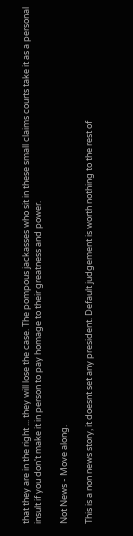that they are in the right ... they will lose the case. The pompous jackasses who sit in these small claims courts take it as a personal insult if you don't make it in person to pay homage to their greatness and power.

Not News - Move along.

This is a non news story, it doesnt set any president. Default judgement is worth nothing to the rest of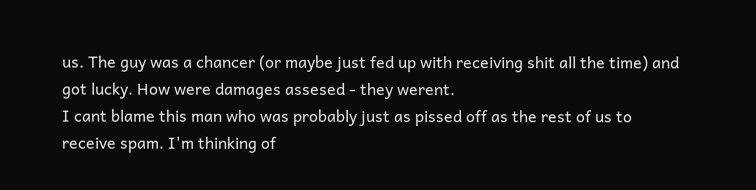us. The guy was a chancer (or maybe just fed up with receiving shit all the time) and got lucky. How were damages assesed - they werent.
I cant blame this man who was probably just as pissed off as the rest of us to receive spam. I'm thinking of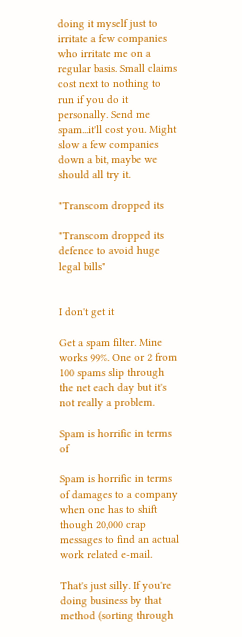doing it myself just to irritate a few companies who irritate me on a regular basis. Small claims cost next to nothing to run if you do it personally. Send me spam...it'll cost you. Might slow a few companies down a bit, maybe we should all try it.

"Transcom dropped its

"Transcom dropped its defence to avoid huge legal bills"


I don't get it

Get a spam filter. Mine works 99%. One or 2 from 100 spams slip through the net each day but it's not really a problem.

Spam is horrific in terms of

Spam is horrific in terms of damages to a company when one has to shift though 20,000 crap messages to find an actual work related e-mail.

That's just silly. If you're doing business by that method (sorting through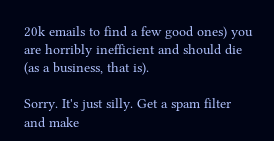20k emails to find a few good ones) you are horribly inefficient and should die (as a business, that is).

Sorry. It's just silly. Get a spam filter and make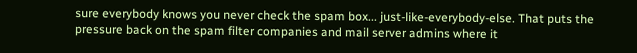sure everybody knows you never check the spam box... just-like-everybody-else. That puts the pressure back on the spam filter companies and mail server admins where it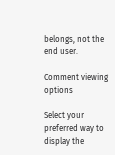belongs, not the end user.

Comment viewing options

Select your preferred way to display the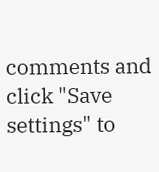comments and click "Save settings" to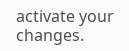activate your changes.